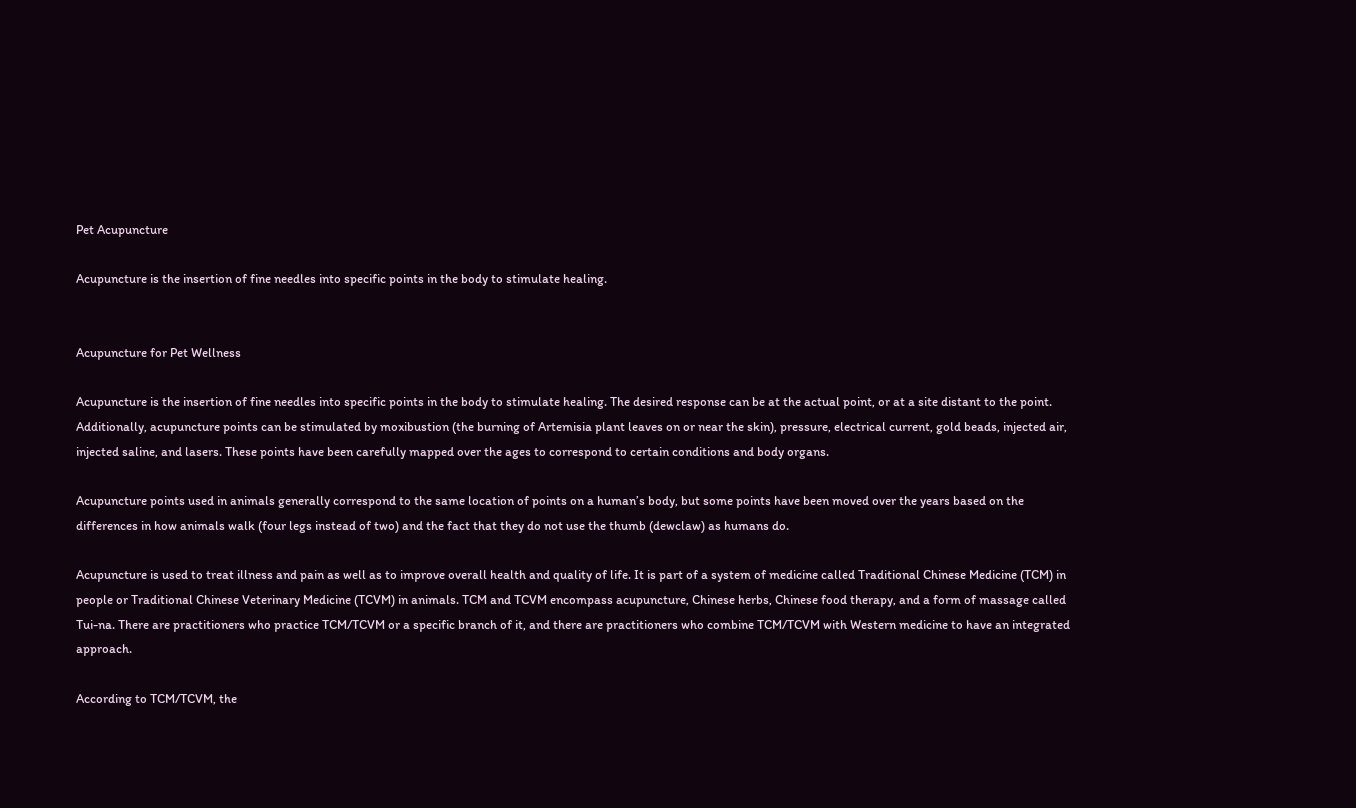Pet Acupuncture

Acupuncture is the insertion of fine needles into specific points in the body to stimulate healing.


Acupuncture for Pet Wellness

Acupuncture is the insertion of fine needles into specific points in the body to stimulate healing. The desired response can be at the actual point, or at a site distant to the point. Additionally, acupuncture points can be stimulated by moxibustion (the burning of Artemisia plant leaves on or near the skin), pressure, electrical current, gold beads, injected air, injected saline, and lasers. These points have been carefully mapped over the ages to correspond to certain conditions and body organs.

Acupuncture points used in animals generally correspond to the same location of points on a human’s body, but some points have been moved over the years based on the differences in how animals walk (four legs instead of two) and the fact that they do not use the thumb (dewclaw) as humans do.

Acupuncture is used to treat illness and pain as well as to improve overall health and quality of life. It is part of a system of medicine called Traditional Chinese Medicine (TCM) in people or Traditional Chinese Veterinary Medicine (TCVM) in animals. TCM and TCVM encompass acupuncture, Chinese herbs, Chinese food therapy, and a form of massage called Tui-na. There are practitioners who practice TCM/TCVM or a specific branch of it, and there are practitioners who combine TCM/TCVM with Western medicine to have an integrated approach.

According to TCM/TCVM, the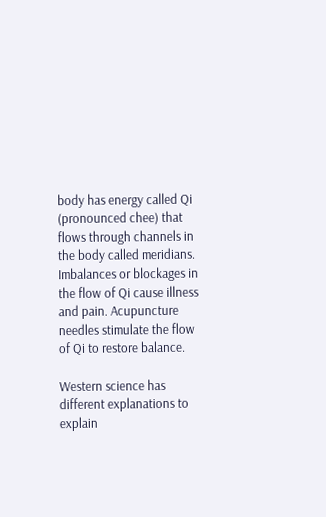body has energy called Qi (pronounced chee) that flows through channels in the body called meridians. Imbalances or blockages in the flow of Qi cause illness and pain. Acupuncture needles stimulate the flow of Qi to restore balance.

Western science has different explanations to explain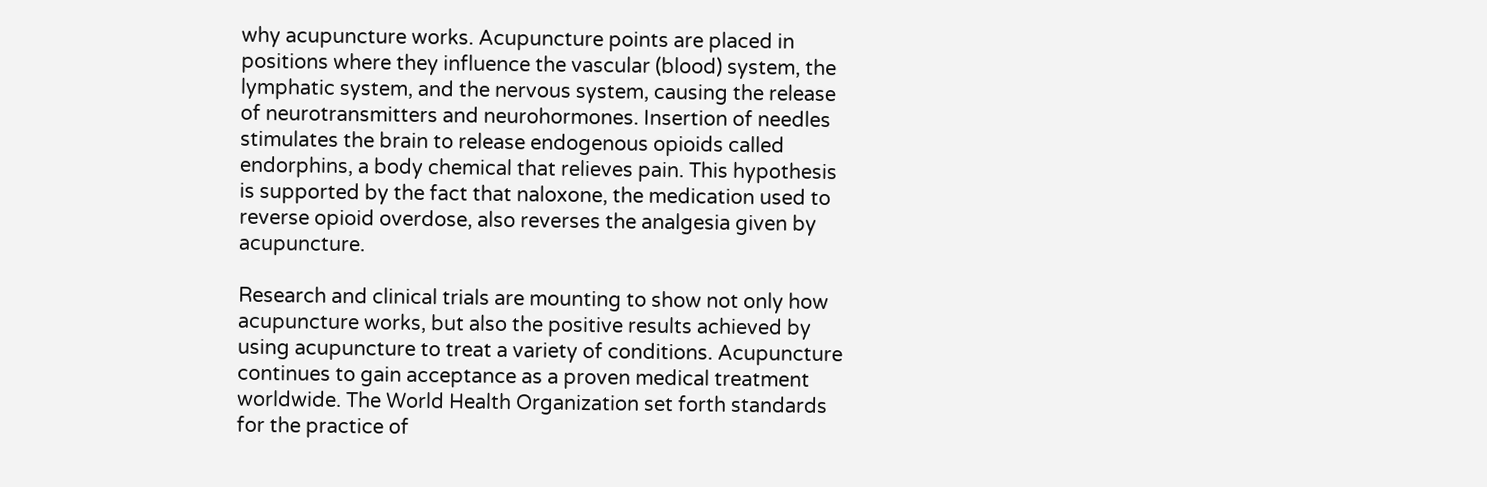why acupuncture works. Acupuncture points are placed in positions where they influence the vascular (blood) system, the lymphatic system, and the nervous system, causing the release of neurotransmitters and neurohormones. Insertion of needles stimulates the brain to release endogenous opioids called endorphins, a body chemical that relieves pain. This hypothesis is supported by the fact that naloxone, the medication used to reverse opioid overdose, also reverses the analgesia given by acupuncture.

Research and clinical trials are mounting to show not only how acupuncture works, but also the positive results achieved by using acupuncture to treat a variety of conditions. Acupuncture continues to gain acceptance as a proven medical treatment worldwide. The World Health Organization set forth standards for the practice of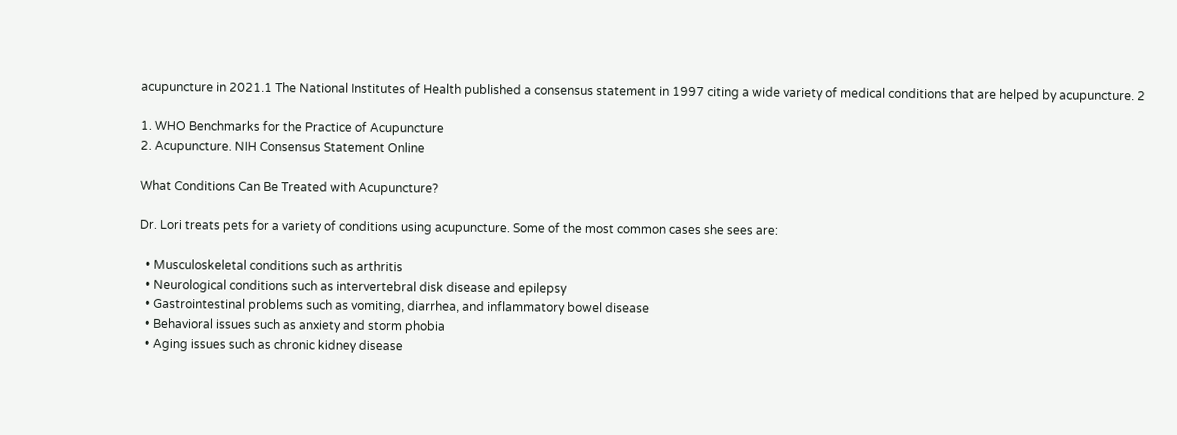acupuncture in 2021.1 The National Institutes of Health published a consensus statement in 1997 citing a wide variety of medical conditions that are helped by acupuncture. 2

1. WHO Benchmarks for the Practice of Acupuncture
2. Acupuncture. NIH Consensus Statement Online

What Conditions Can Be Treated with Acupuncture?

Dr. Lori treats pets for a variety of conditions using acupuncture. Some of the most common cases she sees are:

  • Musculoskeletal conditions such as arthritis
  • Neurological conditions such as intervertebral disk disease and epilepsy
  • Gastrointestinal problems such as vomiting, diarrhea, and inflammatory bowel disease
  • Behavioral issues such as anxiety and storm phobia
  • Aging issues such as chronic kidney disease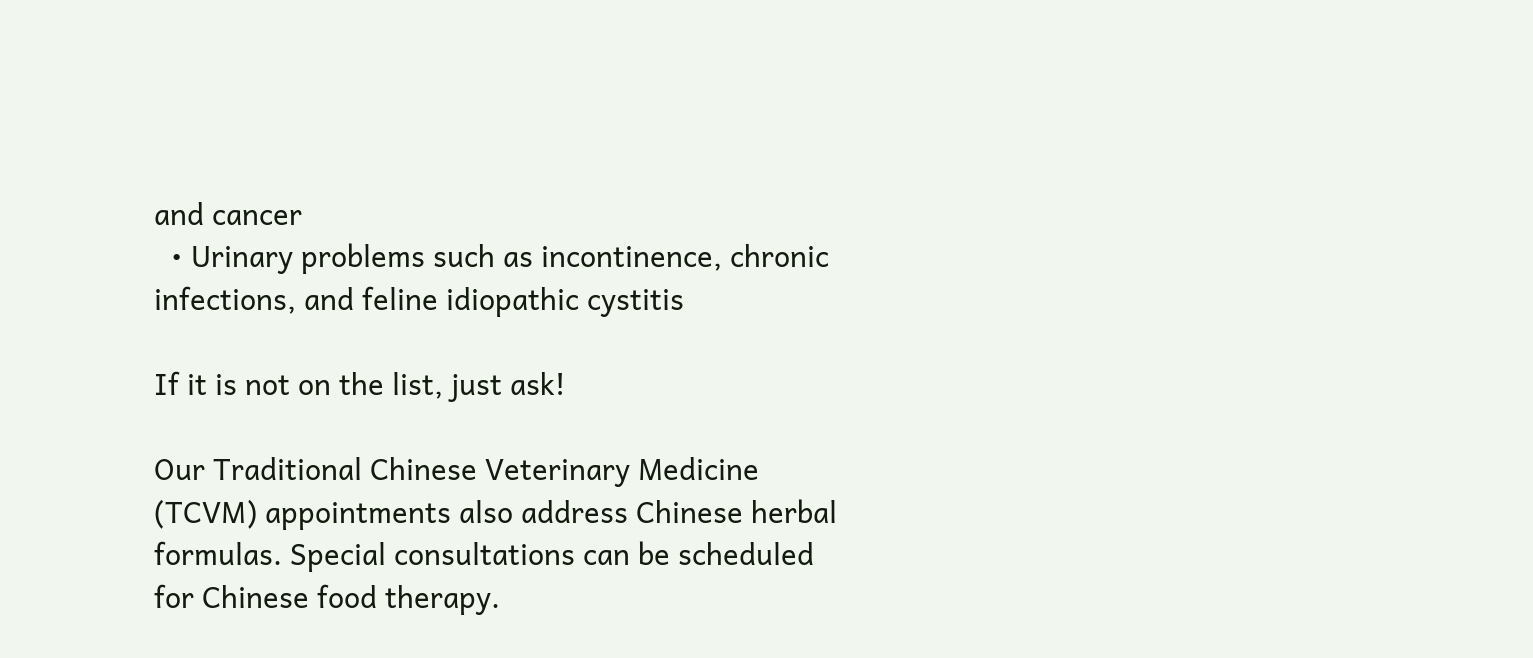and cancer
  • Urinary problems such as incontinence, chronic infections, and feline idiopathic cystitis

If it is not on the list, just ask!

Our Traditional Chinese Veterinary Medicine (TCVM) appointments also address Chinese herbal formulas. Special consultations can be scheduled for Chinese food therapy.